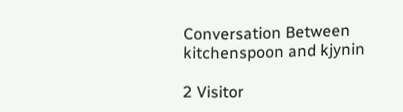Conversation Between kitchenspoon and kjynin

2 Visitor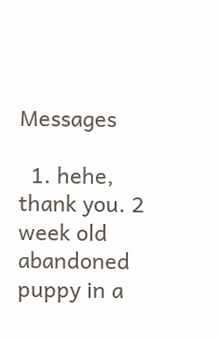Messages

  1. hehe, thank you. 2 week old abandoned puppy in a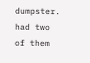dumpster. had two of them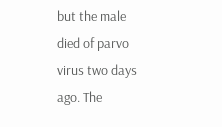but the male died of parvo virus two days ago. The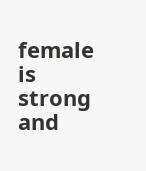female is strong and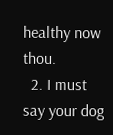healthy now thou.
  2. I must say your dog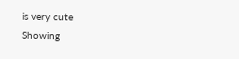is very cute
Showing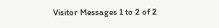Visitor Messages 1 to 2 of 2